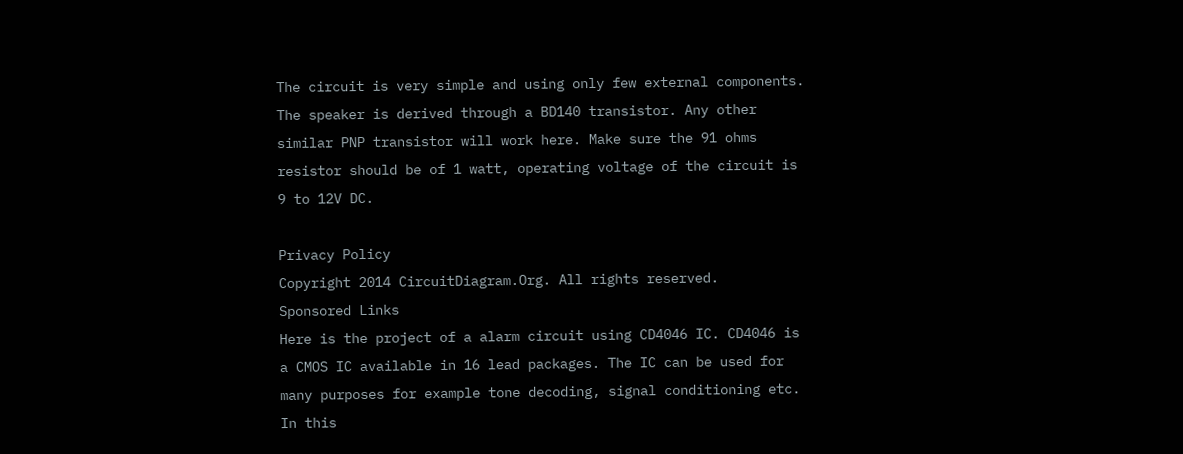The circuit is very simple and using only few external components. The speaker is derived through a BD140 transistor. Any other similar PNP transistor will work here. Make sure the 91 ohms resistor should be of 1 watt, operating voltage of the circuit is 9 to 12V DC.

Privacy Policy
Copyright 2014 CircuitDiagram.Org. All rights reserved.
Sponsored Links
Here is the project of a alarm circuit using CD4046 IC. CD4046 is a CMOS IC available in 16 lead packages. The IC can be used for many purposes for example tone decoding, signal conditioning etc. In this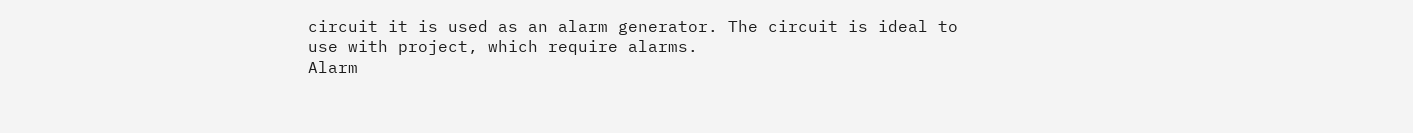circuit it is used as an alarm generator. The circuit is ideal to use with project, which require alarms.
Alarm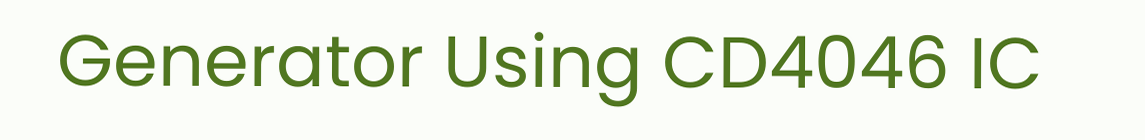Generator Using CD4046 IC